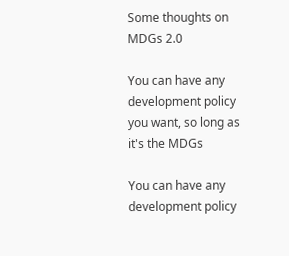Some thoughts on MDGs 2.0

You can have any development policy you want, so long as it's the MDGs

You can have any development policy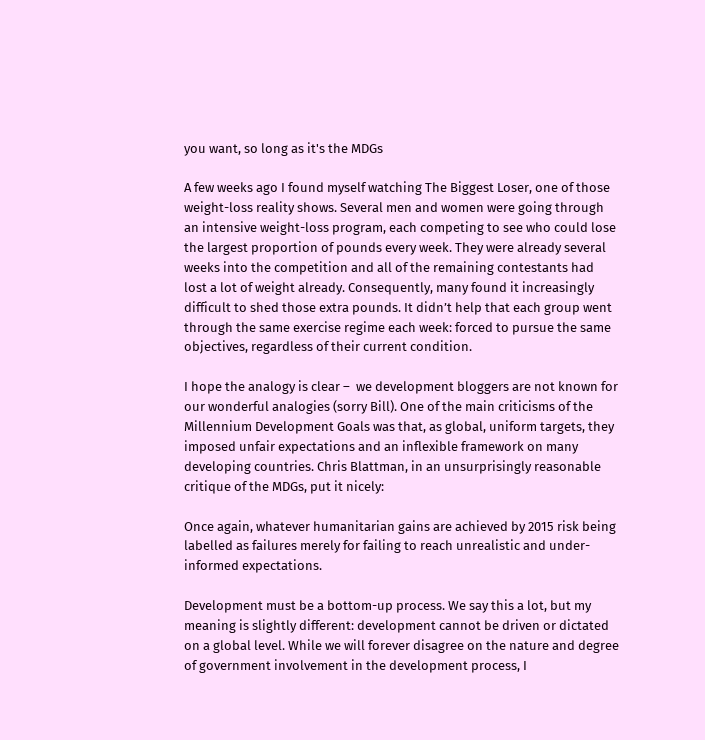you want, so long as it's the MDGs

A few weeks ago I found myself watching The Biggest Loser, one of those weight-loss reality shows. Several men and women were going through an intensive weight-loss program, each competing to see who could lose the largest proportion of pounds every week. They were already several weeks into the competition and all of the remaining contestants had lost a lot of weight already. Consequently, many found it increasingly difficult to shed those extra pounds. It didn’t help that each group went through the same exercise regime each week: forced to pursue the same objectives, regardless of their current condition.

I hope the analogy is clear –  we development bloggers are not known for our wonderful analogies (sorry Bill). One of the main criticisms of the Millennium Development Goals was that, as global, uniform targets, they imposed unfair expectations and an inflexible framework on many developing countries. Chris Blattman, in an unsurprisingly reasonable critique of the MDGs, put it nicely:

Once again, whatever humanitarian gains are achieved by 2015 risk being labelled as failures merely for failing to reach unrealistic and under-informed expectations.

Development must be a bottom-up process. We say this a lot, but my meaning is slightly different: development cannot be driven or dictated on a global level. While we will forever disagree on the nature and degree of government involvement in the development process, I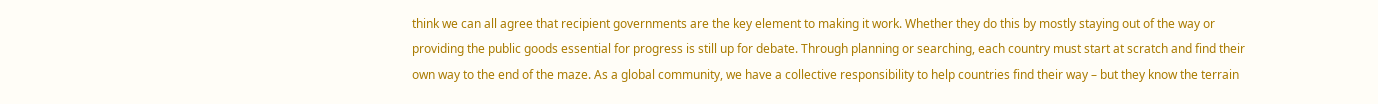think we can all agree that recipient governments are the key element to making it work. Whether they do this by mostly staying out of the way or providing the public goods essential for progress is still up for debate. Through planning or searching, each country must start at scratch and find their own way to the end of the maze. As a global community, we have a collective responsibility to help countries find their way – but they know the terrain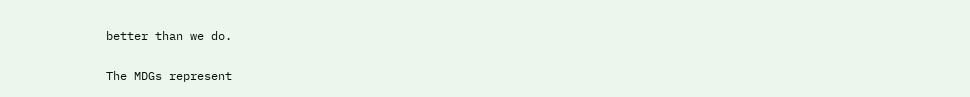better than we do.

The MDGs represent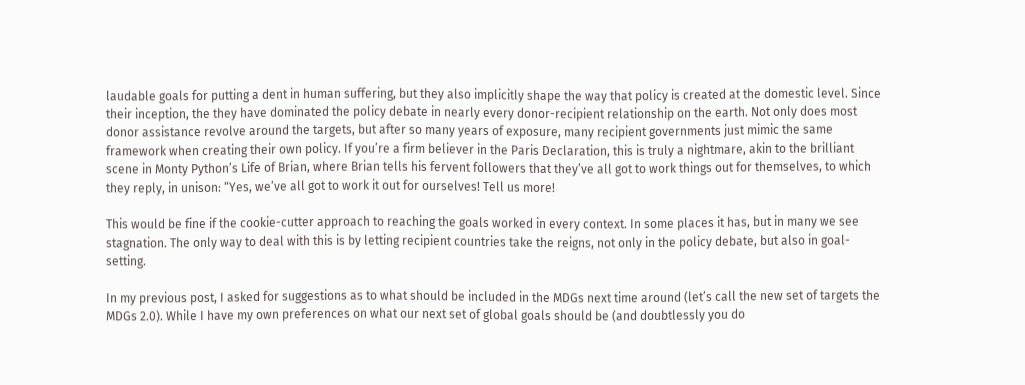laudable goals for putting a dent in human suffering, but they also implicitly shape the way that policy is created at the domestic level. Since their inception, the they have dominated the policy debate in nearly every donor-recipient relationship on the earth. Not only does most donor assistance revolve around the targets, but after so many years of exposure, many recipient governments just mimic the same framework when creating their own policy. If you’re a firm believer in the Paris Declaration, this is truly a nightmare, akin to the brilliant scene in Monty Python’s Life of Brian, where Brian tells his fervent followers that they’ve all got to work things out for themselves, to which they reply, in unison: “Yes, we’ve all got to work it out for ourselves! Tell us more!

This would be fine if the cookie-cutter approach to reaching the goals worked in every context. In some places it has, but in many we see stagnation. The only way to deal with this is by letting recipient countries take the reigns, not only in the policy debate, but also in goal-setting.

In my previous post, I asked for suggestions as to what should be included in the MDGs next time around (let’s call the new set of targets the MDGs 2.0). While I have my own preferences on what our next set of global goals should be (and doubtlessly you do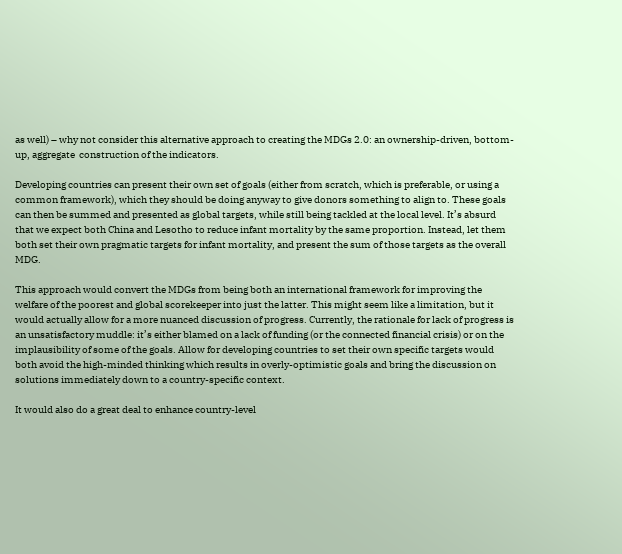as well) – why not consider this alternative approach to creating the MDGs 2.0: an ownership-driven, bottom-up, aggregate  construction of the indicators.

Developing countries can present their own set of goals (either from scratch, which is preferable, or using a common framework), which they should be doing anyway to give donors something to align to. These goals can then be summed and presented as global targets, while still being tackled at the local level. It’s absurd that we expect both China and Lesotho to reduce infant mortality by the same proportion. Instead, let them both set their own pragmatic targets for infant mortality, and present the sum of those targets as the overall MDG.

This approach would convert the MDGs from being both an international framework for improving the welfare of the poorest and global scorekeeper into just the latter. This might seem like a limitation, but it would actually allow for a more nuanced discussion of progress. Currently, the rationale for lack of progress is an unsatisfactory muddle: it’s either blamed on a lack of funding (or the connected financial crisis) or on the implausibility of some of the goals. Allow for developing countries to set their own specific targets would both avoid the high-minded thinking which results in overly-optimistic goals and bring the discussion on solutions immediately down to a country-specific context.

It would also do a great deal to enhance country-level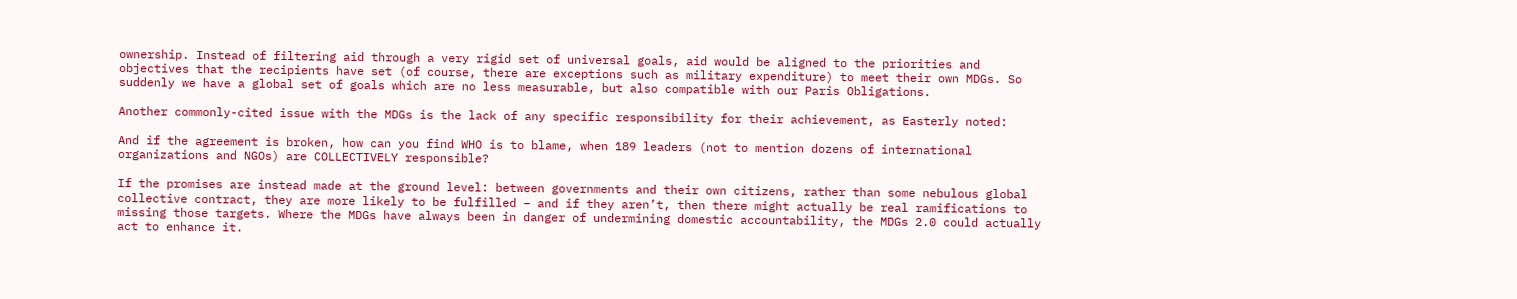ownership. Instead of filtering aid through a very rigid set of universal goals, aid would be aligned to the priorities and objectives that the recipients have set (of course, there are exceptions such as military expenditure) to meet their own MDGs. So suddenly we have a global set of goals which are no less measurable, but also compatible with our Paris Obligations.

Another commonly-cited issue with the MDGs is the lack of any specific responsibility for their achievement, as Easterly noted:

And if the agreement is broken, how can you find WHO is to blame, when 189 leaders (not to mention dozens of international organizations and NGOs) are COLLECTIVELY responsible?

If the promises are instead made at the ground level: between governments and their own citizens, rather than some nebulous global collective contract, they are more likely to be fulfilled – and if they aren’t, then there might actually be real ramifications to missing those targets. Where the MDGs have always been in danger of undermining domestic accountability, the MDGs 2.0 could actually act to enhance it.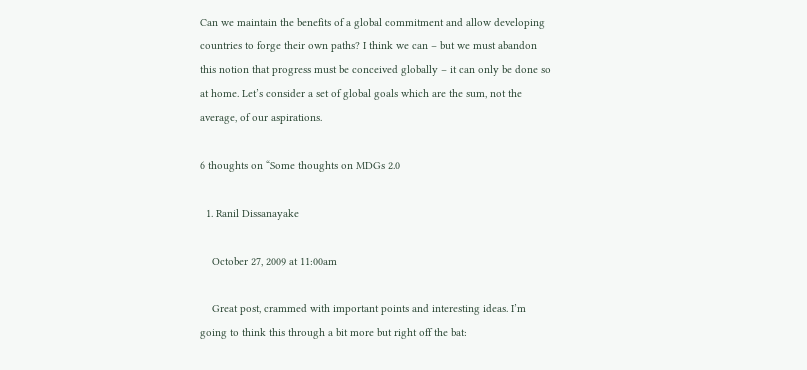Can we maintain the benefits of a global commitment and allow developing countries to forge their own paths? I think we can – but we must abandon this notion that progress must be conceived globally – it can only be done so at home. Let’s consider a set of global goals which are the sum, not the average, of our aspirations.

6 thoughts on “Some thoughts on MDGs 2.0

  1. Ranil Dissanayake

    October 27, 2009 at 11:00am

    Great post, crammed with important points and interesting ideas. I’m going to think this through a bit more but right off the bat: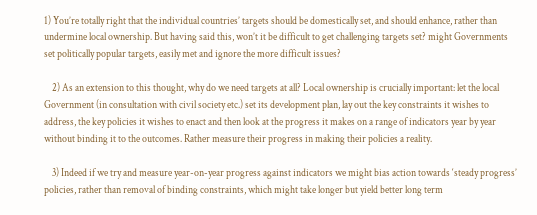1) You’re totally right that the individual countries’ targets should be domestically set, and should enhance, rather than undermine local ownership. But having said this, won’t it be difficult to get challenging targets set? might Governments set politically popular targets, easily met and ignore the more difficult issues?

    2) As an extension to this thought, why do we need targets at all? Local ownership is crucially important: let the local Government (in consultation with civil society etc.) set its development plan, lay out the key constraints it wishes to address, the key policies it wishes to enact and then look at the progress it makes on a range of indicators year by year without binding it to the outcomes. Rather measure their progress in making their policies a reality.

    3) Indeed if we try and measure year-on-year progress against indicators we might bias action towards ‘steady progress’ policies, rather than removal of binding constraints, which might take longer but yield better long term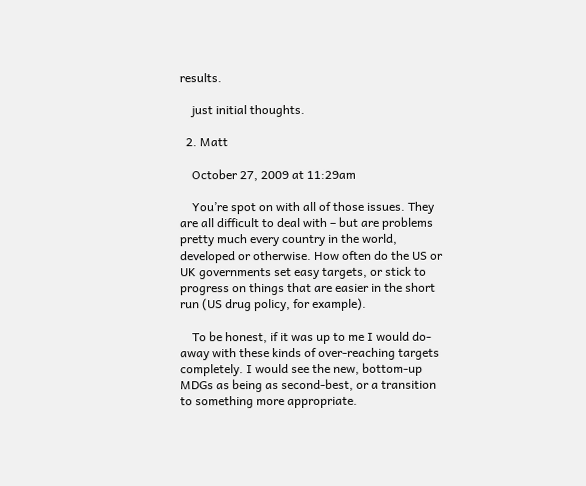results.

    just initial thoughts.

  2. Matt

    October 27, 2009 at 11:29am

    You’re spot on with all of those issues. They are all difficult to deal with – but are problems pretty much every country in the world, developed or otherwise. How often do the US or UK governments set easy targets, or stick to progress on things that are easier in the short run (US drug policy, for example).

    To be honest, if it was up to me I would do-away with these kinds of over-reaching targets completely. I would see the new, bottom-up MDGs as being as second-best, or a transition to something more appropriate.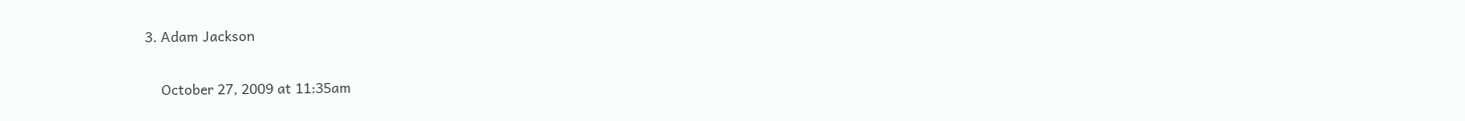3. Adam Jackson

    October 27, 2009 at 11:35am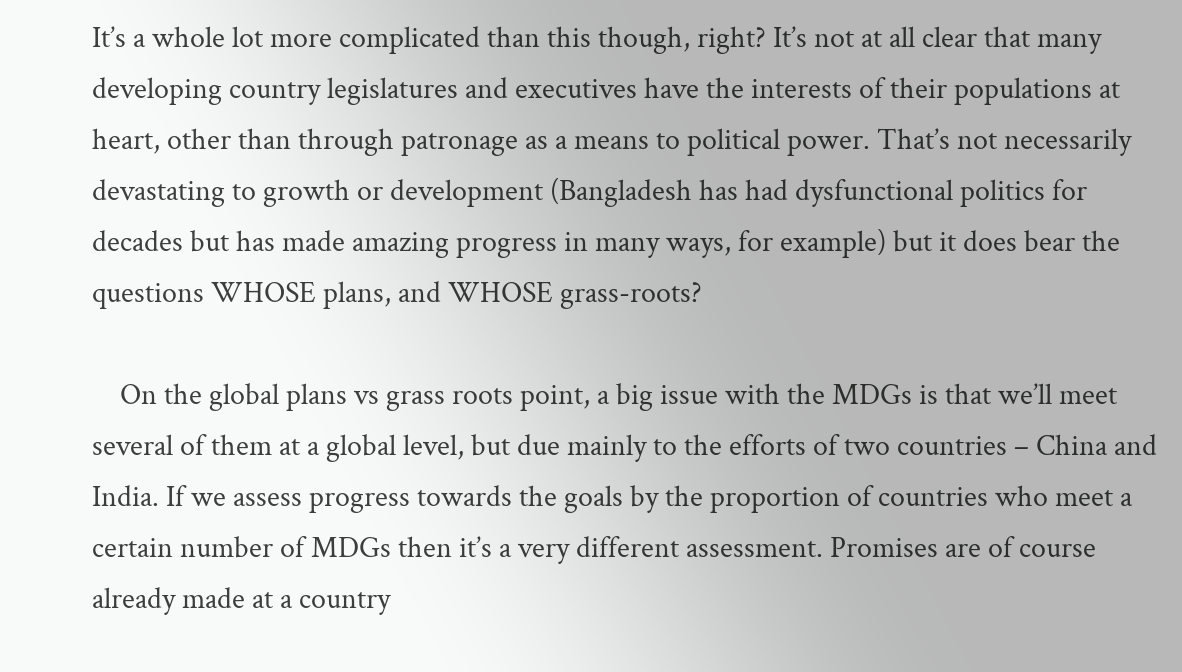It’s a whole lot more complicated than this though, right? It’s not at all clear that many developing country legislatures and executives have the interests of their populations at heart, other than through patronage as a means to political power. That’s not necessarily devastating to growth or development (Bangladesh has had dysfunctional politics for decades but has made amazing progress in many ways, for example) but it does bear the questions WHOSE plans, and WHOSE grass-roots?

    On the global plans vs grass roots point, a big issue with the MDGs is that we’ll meet several of them at a global level, but due mainly to the efforts of two countries – China and India. If we assess progress towards the goals by the proportion of countries who meet a certain number of MDGs then it’s a very different assessment. Promises are of course already made at a country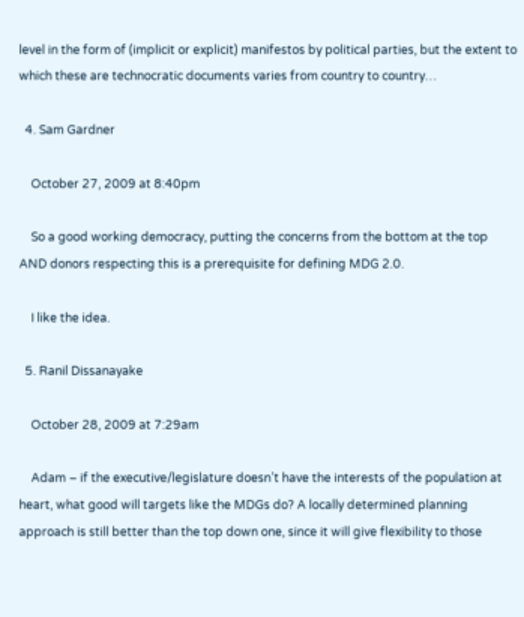level in the form of (implicit or explicit) manifestos by political parties, but the extent to which these are technocratic documents varies from country to country…

  4. Sam Gardner

    October 27, 2009 at 8:40pm

    So a good working democracy, putting the concerns from the bottom at the top AND donors respecting this is a prerequisite for defining MDG 2.0.

    I like the idea.

  5. Ranil Dissanayake

    October 28, 2009 at 7:29am

    Adam – if the executive/legislature doesn’t have the interests of the population at heart, what good will targets like the MDGs do? A locally determined planning approach is still better than the top down one, since it will give flexibility to those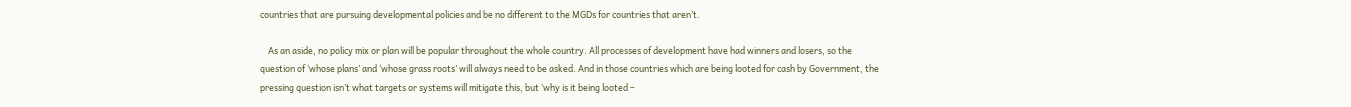countries that are pursuing developmental policies and be no different to the MGDs for countries that aren’t.

    As an aside, no policy mix or plan will be popular throughout the whole country. All processes of development have had winners and losers, so the question of ‘whose plans’ and ‘whose grass roots’ will always need to be asked. And in those countries which are being looted for cash by Government, the pressing question isn’t what targets or systems will mitigate this, but ‘why is it being looted –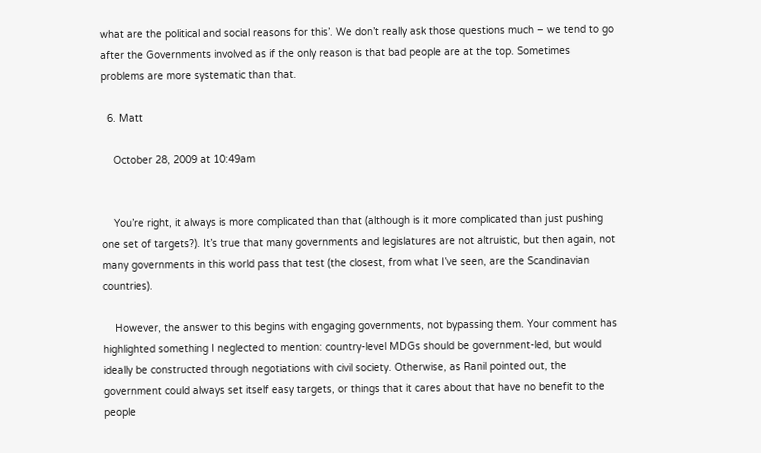what are the political and social reasons for this’. We don’t really ask those questions much – we tend to go after the Governments involved as if the only reason is that bad people are at the top. Sometimes problems are more systematic than that.

  6. Matt

    October 28, 2009 at 10:49am


    You’re right, it always is more complicated than that (although is it more complicated than just pushing one set of targets?). It’s true that many governments and legislatures are not altruistic, but then again, not many governments in this world pass that test (the closest, from what I’ve seen, are the Scandinavian countries).

    However, the answer to this begins with engaging governments, not bypassing them. Your comment has highlighted something I neglected to mention: country-level MDGs should be government-led, but would ideally be constructed through negotiations with civil society. Otherwise, as Ranil pointed out, the government could always set itself easy targets, or things that it cares about that have no benefit to the people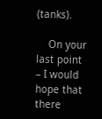(tanks).

    On your last point – I would hope that there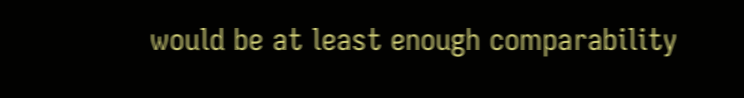would be at least enough comparability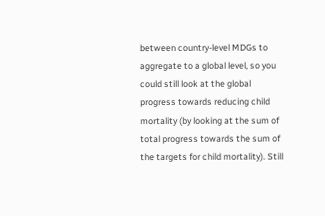between country-level MDGs to aggregate to a global level, so you could still look at the global progress towards reducing child mortality (by looking at the sum of total progress towards the sum of the targets for child mortality). Still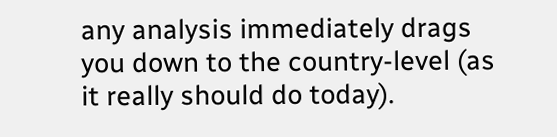any analysis immediately drags you down to the country-level (as it really should do today).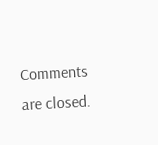Comments are closed.